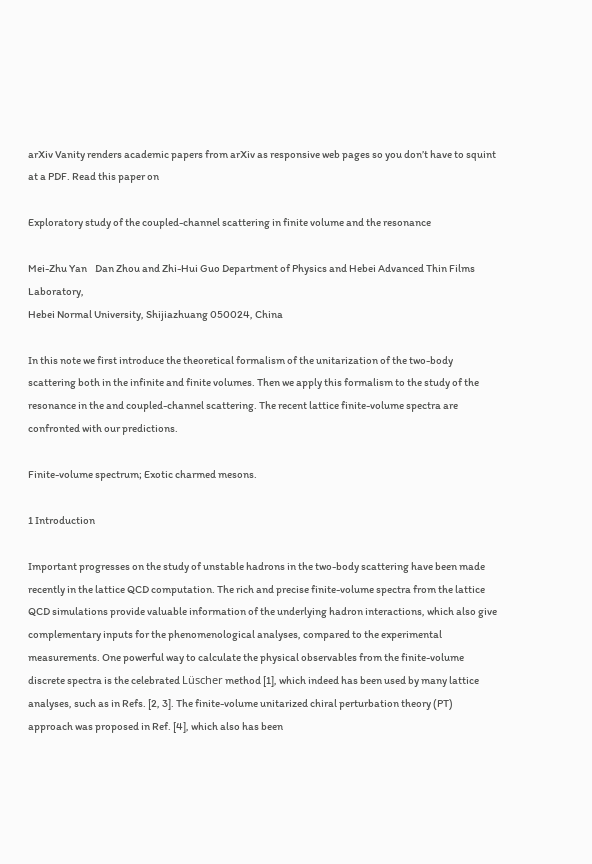arXiv Vanity renders academic papers from arXiv as responsive web pages so you don’t have to squint at a PDF. Read this paper on

Exploratory study of the coupled-channel scattering in finite volume and the resonance

Mei-Zhu Yan    Dan Zhou and Zhi-Hui Guo Department of Physics and Hebei Advanced Thin Films Laboratory,
Hebei Normal University, Shijiazhuang 050024, China

In this note we first introduce the theoretical formalism of the unitarization of the two-body scattering both in the infinite and finite volumes. Then we apply this formalism to the study of the resonance in the and coupled-channel scattering. The recent lattice finite-volume spectra are confronted with our predictions.

Finite-volume spectrum; Exotic charmed mesons.

1 Introduction

Important progresses on the study of unstable hadrons in the two-body scattering have been made recently in the lattice QCD computation. The rich and precise finite-volume spectra from the lattice QCD simulations provide valuable information of the underlying hadron interactions, which also give complementary inputs for the phenomenological analyses, compared to the experimental measurements. One powerful way to calculate the physical observables from the finite-volume discrete spectra is the celebrated Lüscher method [1], which indeed has been used by many lattice analyses, such as in Refs. [2, 3]. The finite-volume unitarized chiral perturbation theory (PT) approach was proposed in Ref. [4], which also has been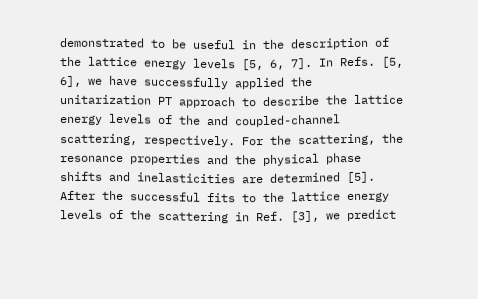demonstrated to be useful in the description of the lattice energy levels [5, 6, 7]. In Refs. [5, 6], we have successfully applied the unitarization PT approach to describe the lattice energy levels of the and coupled-channel scattering, respectively. For the scattering, the resonance properties and the physical phase shifts and inelasticities are determined [5]. After the successful fits to the lattice energy levels of the scattering in Ref. [3], we predict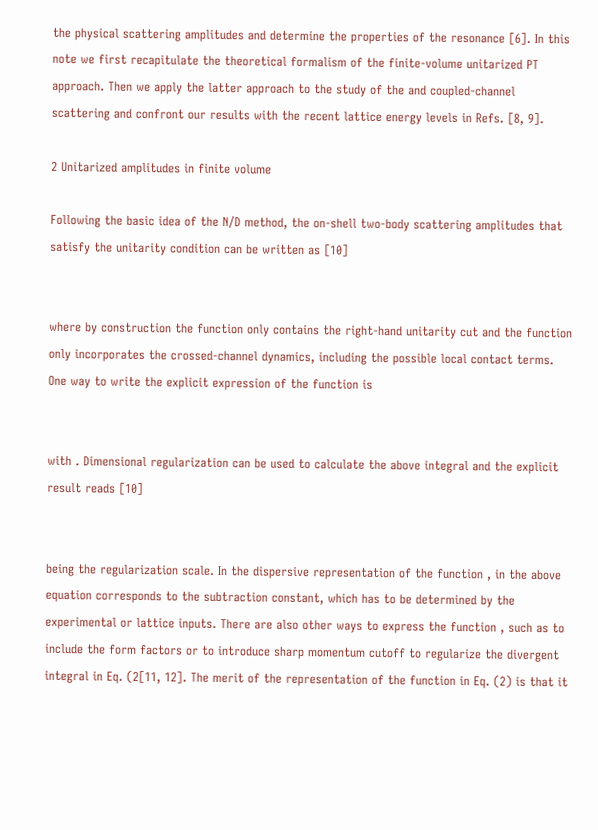the physical scattering amplitudes and determine the properties of the resonance [6]. In this note we first recapitulate the theoretical formalism of the finite-volume unitarized PT approach. Then we apply the latter approach to the study of the and coupled-channel scattering and confront our results with the recent lattice energy levels in Refs. [8, 9].

2 Unitarized amplitudes in finite volume

Following the basic idea of the N/D method, the on-shell two-body scattering amplitudes that satisfy the unitarity condition can be written as [10]


where by construction the function only contains the right-hand unitarity cut and the function only incorporates the crossed-channel dynamics, including the possible local contact terms. One way to write the explicit expression of the function is


with . Dimensional regularization can be used to calculate the above integral and the explicit result reads [10]


being the regularization scale. In the dispersive representation of the function , in the above equation corresponds to the subtraction constant, which has to be determined by the experimental or lattice inputs. There are also other ways to express the function , such as to include the form factors or to introduce sharp momentum cutoff to regularize the divergent integral in Eq. (2[11, 12]. The merit of the representation of the function in Eq. (2) is that it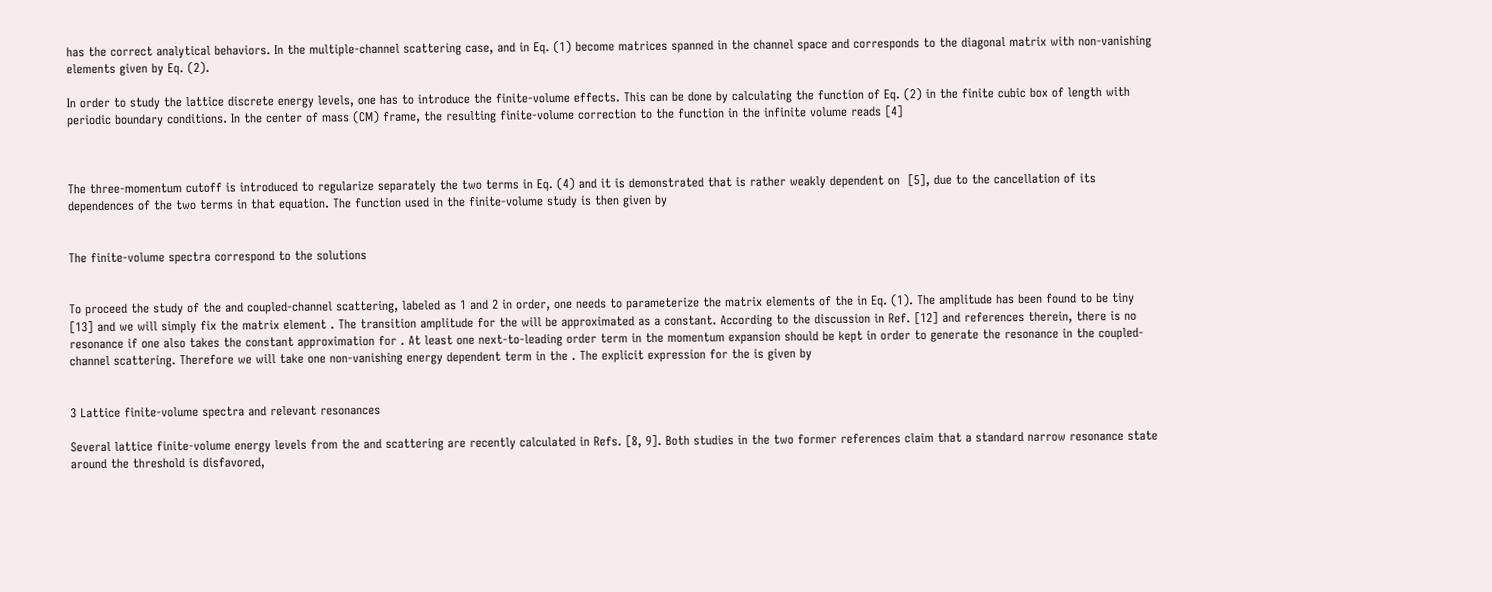has the correct analytical behaviors. In the multiple-channel scattering case, and in Eq. (1) become matrices spanned in the channel space and corresponds to the diagonal matrix with non-vanishing elements given by Eq. (2).

In order to study the lattice discrete energy levels, one has to introduce the finite-volume effects. This can be done by calculating the function of Eq. (2) in the finite cubic box of length with periodic boundary conditions. In the center of mass (CM) frame, the resulting finite-volume correction to the function in the infinite volume reads [4]



The three-momentum cutoff is introduced to regularize separately the two terms in Eq. (4) and it is demonstrated that is rather weakly dependent on  [5], due to the cancellation of its dependences of the two terms in that equation. The function used in the finite-volume study is then given by


The finite-volume spectra correspond to the solutions


To proceed the study of the and coupled-channel scattering, labeled as 1 and 2 in order, one needs to parameterize the matrix elements of the in Eq. (1). The amplitude has been found to be tiny [13] and we will simply fix the matrix element . The transition amplitude for the will be approximated as a constant. According to the discussion in Ref. [12] and references therein, there is no resonance if one also takes the constant approximation for . At least one next-to-leading order term in the momentum expansion should be kept in order to generate the resonance in the coupled-channel scattering. Therefore we will take one non-vanishing energy dependent term in the . The explicit expression for the is given by


3 Lattice finite-volume spectra and relevant resonances

Several lattice finite-volume energy levels from the and scattering are recently calculated in Refs. [8, 9]. Both studies in the two former references claim that a standard narrow resonance state around the threshold is disfavored,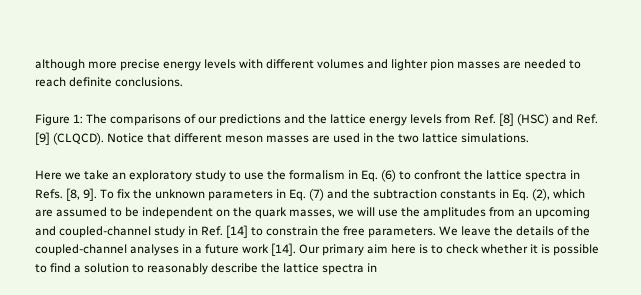although more precise energy levels with different volumes and lighter pion masses are needed to reach definite conclusions.

Figure 1: The comparisons of our predictions and the lattice energy levels from Ref. [8] (HSC) and Ref. [9] (CLQCD). Notice that different meson masses are used in the two lattice simulations.

Here we take an exploratory study to use the formalism in Eq. (6) to confront the lattice spectra in Refs. [8, 9]. To fix the unknown parameters in Eq. (7) and the subtraction constants in Eq. (2), which are assumed to be independent on the quark masses, we will use the amplitudes from an upcoming and coupled-channel study in Ref. [14] to constrain the free parameters. We leave the details of the coupled-channel analyses in a future work [14]. Our primary aim here is to check whether it is possible to find a solution to reasonably describe the lattice spectra in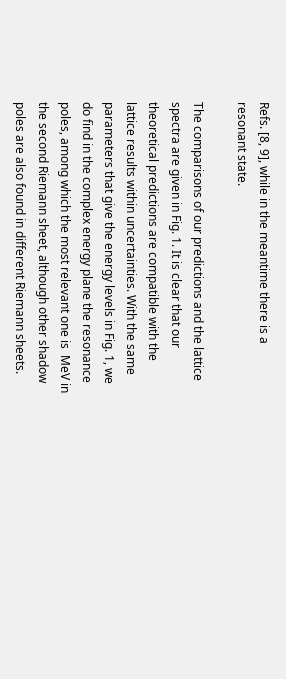Refs. [8, 9], while in the meantime there is a resonant state.

The comparisons of our predictions and the lattice spectra are given in Fig. 1. It is clear that our theoretical predictions are compatible with the lattice results within uncertainties. With the same parameters that give the energy levels in Fig. 1, we do find in the complex energy plane the resonance poles, among which the most relevant one is  MeV in the second Riemann sheet, although other shadow poles are also found in different Riemann sheets.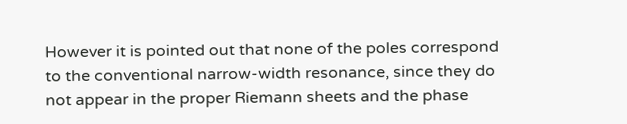However it is pointed out that none of the poles correspond to the conventional narrow-width resonance, since they do not appear in the proper Riemann sheets and the phase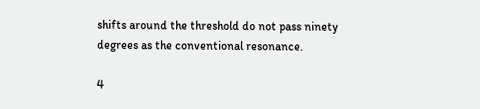shifts around the threshold do not pass ninety degrees as the conventional resonance.

4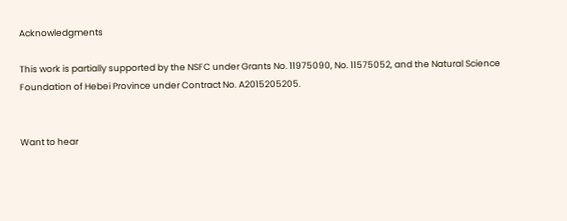Acknowledgments

This work is partially supported by the NSFC under Grants No. 11975090, No. 11575052, and the Natural Science Foundation of Hebei Province under Contract No. A2015205205.


Want to hear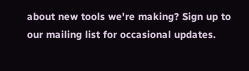about new tools we're making? Sign up to our mailing list for occasional updates.